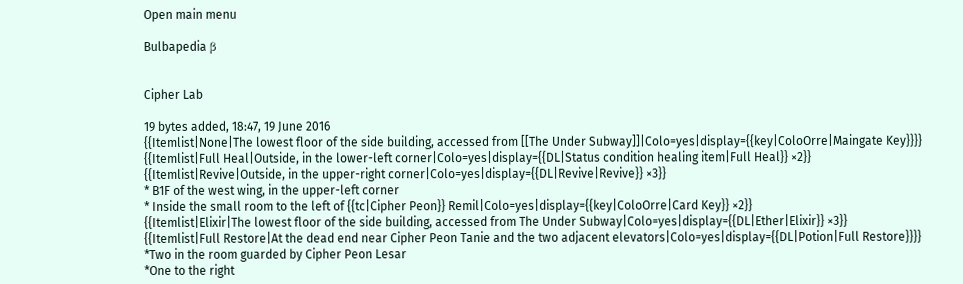Open main menu

Bulbapedia β


Cipher Lab

19 bytes added, 18:47, 19 June 2016
{{Itemlist|None|The lowest floor of the side building, accessed from [[The Under Subway]]|Colo=yes|display={{key|ColoOrre|Maingate Key}}}}
{{Itemlist|Full Heal|Outside, in the lower-left corner|Colo=yes|display={{DL|Status condition healing item|Full Heal}} ×2}}
{{Itemlist|Revive|Outside, in the upper-right corner|Colo=yes|display={{DL|Revive|Revive}} ×3}}
* B1F of the west wing, in the upper-left corner
* Inside the small room to the left of {{tc|Cipher Peon}} Remil|Colo=yes|display={{key|ColoOrre|Card Key}} ×2}}
{{Itemlist|Elixir|The lowest floor of the side building, accessed from The Under Subway|Colo=yes|display={{DL|Ether|Elixir}} ×3}}
{{Itemlist|Full Restore|At the dead end near Cipher Peon Tanie and the two adjacent elevators|Colo=yes|display={{DL|Potion|Full Restore}}}}
*Two in the room guarded by Cipher Peon Lesar
*One to the right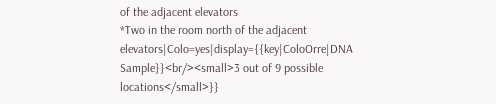of the adjacent elevators
*Two in the room north of the adjacent elevators|Colo=yes|display={{key|ColoOrre|DNA Sample}}<br/><small>3 out of 9 possible locations</small>}}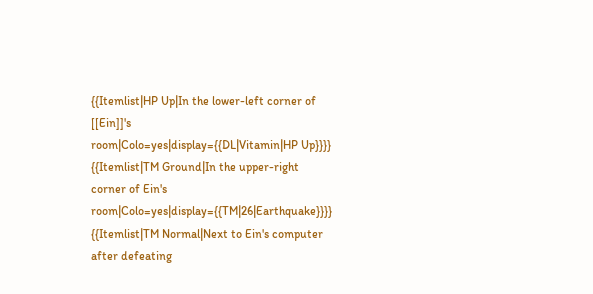{{Itemlist|HP Up|In the lower-left corner of [[Ein]]'s room|Colo=yes|display={{DL|Vitamin|HP Up}}}}
{{Itemlist|TM Ground|In the upper-right corner of Ein's room|Colo=yes|display={{TM|26|Earthquake}}}}
{{Itemlist|TM Normal|Next to Ein's computer after defeating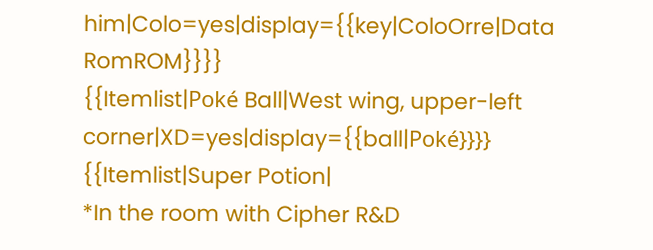him|Colo=yes|display={{key|ColoOrre|Data RomROM}}}}
{{Itemlist|Poké Ball|West wing, upper-left corner|XD=yes|display={{ball|Poké}}}}
{{Itemlist|Super Potion|
*In the room with Cipher R&D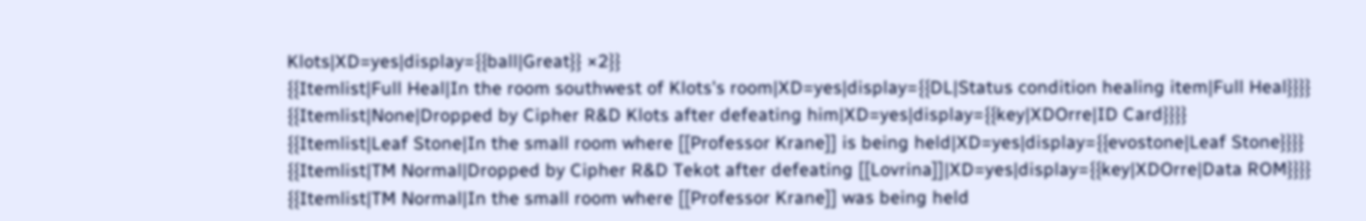Klots|XD=yes|display={{ball|Great}} ×2}}
{{Itemlist|Full Heal|In the room southwest of Klots's room|XD=yes|display={{DL|Status condition healing item|Full Heal}}}}
{{Itemlist|None|Dropped by Cipher R&D Klots after defeating him|XD=yes|display={{key|XDOrre|ID Card}}}}
{{Itemlist|Leaf Stone|In the small room where [[Professor Krane]] is being held|XD=yes|display={{evostone|Leaf Stone}}}}
{{Itemlist|TM Normal|Dropped by Cipher R&D Tekot after defeating [[Lovrina]]|XD=yes|display={{key|XDOrre|Data ROM}}}}
{{Itemlist|TM Normal|In the small room where [[Professor Krane]] was being held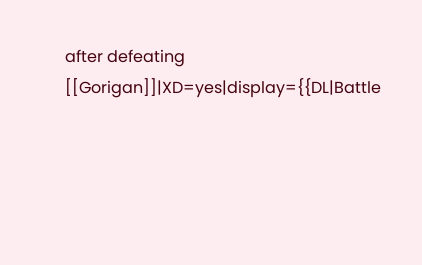after defeating [[Gorigan]]|XD=yes|display={{DL|Battle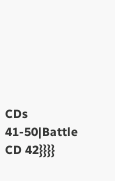CDs 41-50|Battle CD 42}}}}